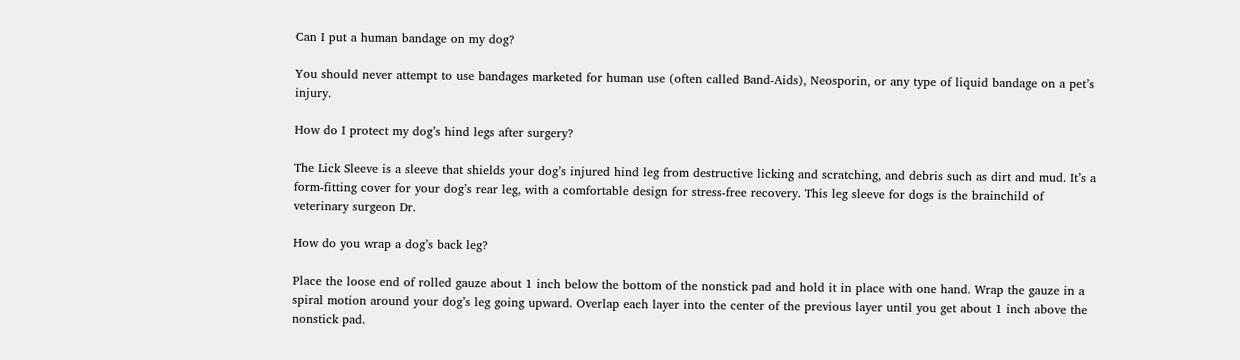Can I put a human bandage on my dog?

You should never attempt to use bandages marketed for human use (often called Band-Aids), Neosporin, or any type of liquid bandage on a pet’s injury.

How do I protect my dog’s hind legs after surgery?

The Lick Sleeve is a sleeve that shields your dog’s injured hind leg from destructive licking and scratching, and debris such as dirt and mud. It’s a form-fitting cover for your dog’s rear leg, with a comfortable design for stress-free recovery. This leg sleeve for dogs is the brainchild of veterinary surgeon Dr.

How do you wrap a dog’s back leg?

Place the loose end of rolled gauze about 1 inch below the bottom of the nonstick pad and hold it in place with one hand. Wrap the gauze in a spiral motion around your dog’s leg going upward. Overlap each layer into the center of the previous layer until you get about 1 inch above the nonstick pad.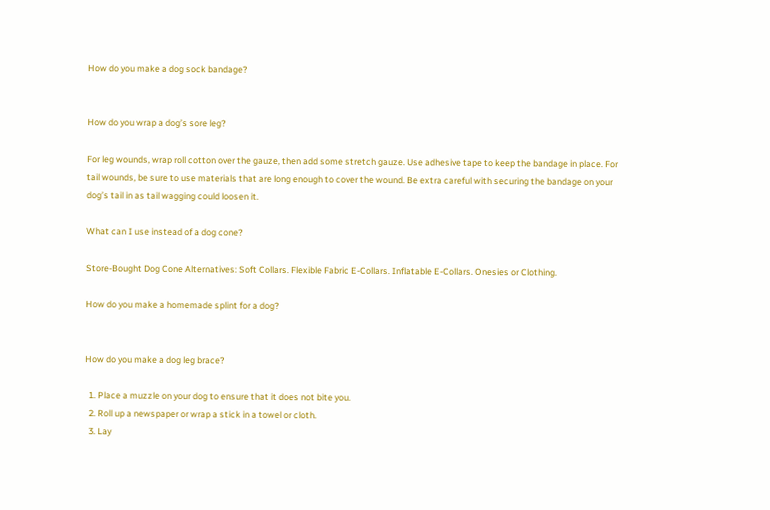How do you make a dog sock bandage?


How do you wrap a dog’s sore leg?

For leg wounds, wrap roll cotton over the gauze, then add some stretch gauze. Use adhesive tape to keep the bandage in place. For tail wounds, be sure to use materials that are long enough to cover the wound. Be extra careful with securing the bandage on your dog’s tail in as tail wagging could loosen it.

What can I use instead of a dog cone?

Store-Bought Dog Cone Alternatives: Soft Collars. Flexible Fabric E-Collars. Inflatable E-Collars. Onesies or Clothing.

How do you make a homemade splint for a dog?


How do you make a dog leg brace?

  1. Place a muzzle on your dog to ensure that it does not bite you.
  2. Roll up a newspaper or wrap a stick in a towel or cloth.
  3. Lay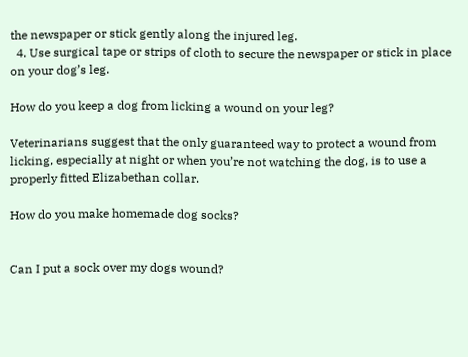the newspaper or stick gently along the injured leg.
  4. Use surgical tape or strips of cloth to secure the newspaper or stick in place on your dog’s leg.

How do you keep a dog from licking a wound on your leg?

Veterinarians suggest that the only guaranteed way to protect a wound from licking, especially at night or when you’re not watching the dog, is to use a properly fitted Elizabethan collar.

How do you make homemade dog socks?


Can I put a sock over my dogs wound?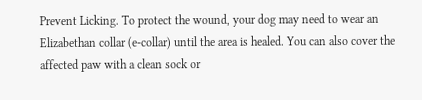Prevent Licking. To protect the wound, your dog may need to wear an Elizabethan collar (e-collar) until the area is healed. You can also cover the affected paw with a clean sock or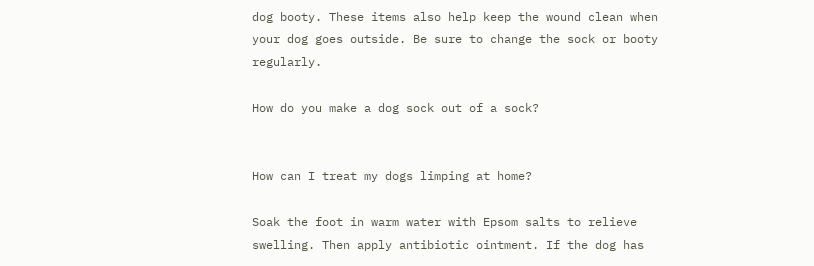dog booty. These items also help keep the wound clean when your dog goes outside. Be sure to change the sock or booty regularly.

How do you make a dog sock out of a sock?


How can I treat my dogs limping at home?

Soak the foot in warm water with Epsom salts to relieve swelling. Then apply antibiotic ointment. If the dog has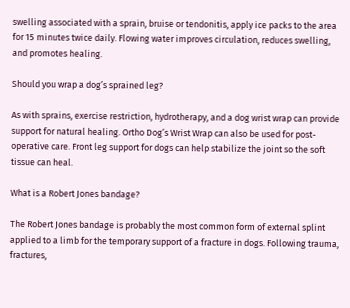swelling associated with a sprain, bruise or tendonitis, apply ice packs to the area for 15 minutes twice daily. Flowing water improves circulation, reduces swelling, and promotes healing.

Should you wrap a dog’s sprained leg?

As with sprains, exercise restriction, hydrotherapy, and a dog wrist wrap can provide support for natural healing. Ortho Dog’s Wrist Wrap can also be used for post-operative care. Front leg support for dogs can help stabilize the joint so the soft tissue can heal.

What is a Robert Jones bandage?

The Robert Jones bandage is probably the most common form of external splint applied to a limb for the temporary support of a fracture in dogs. Following trauma, fractures,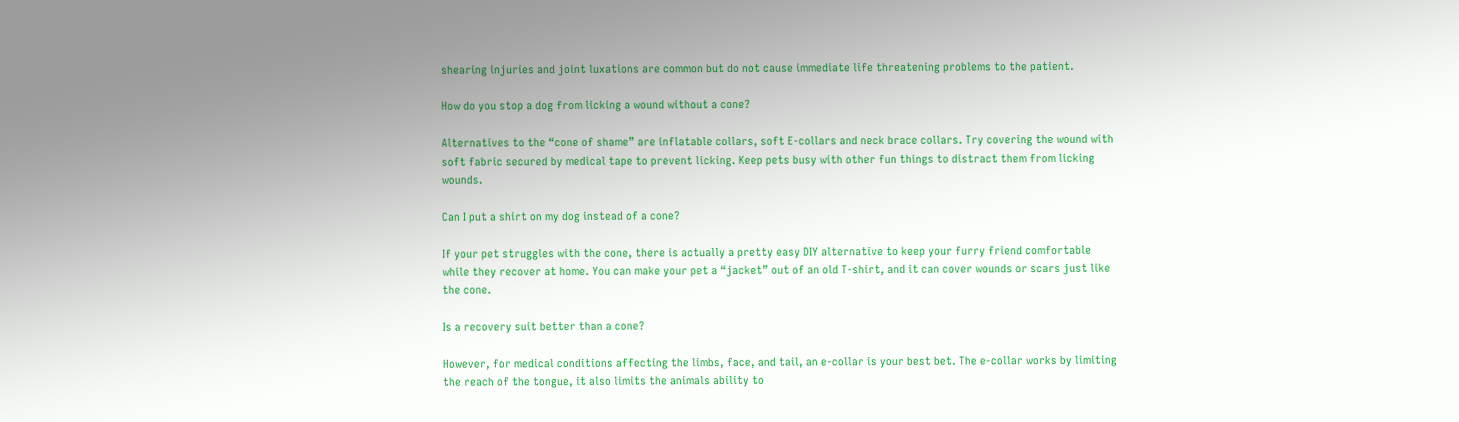shearing injuries and joint luxations are common but do not cause immediate life threatening problems to the patient.

How do you stop a dog from licking a wound without a cone?

Alternatives to the “cone of shame” are inflatable collars, soft E-collars and neck brace collars. Try covering the wound with soft fabric secured by medical tape to prevent licking. Keep pets busy with other fun things to distract them from licking wounds.

Can I put a shirt on my dog instead of a cone?

If your pet struggles with the cone, there is actually a pretty easy DIY alternative to keep your furry friend comfortable while they recover at home. You can make your pet a “jacket” out of an old T-shirt, and it can cover wounds or scars just like the cone.

Is a recovery suit better than a cone?

However, for medical conditions affecting the limbs, face, and tail, an e-collar is your best bet. The e-collar works by limiting the reach of the tongue, it also limits the animals ability to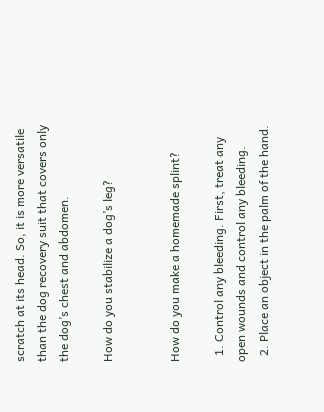scratch at its head. So, it is more versatile than the dog recovery suit that covers only the dog’s chest and abdomen.

How do you stabilize a dog’s leg?


How do you make a homemade splint?

  1. Control any bleeding. First, treat any open wounds and control any bleeding.
  2. Place an object in the palm of the hand.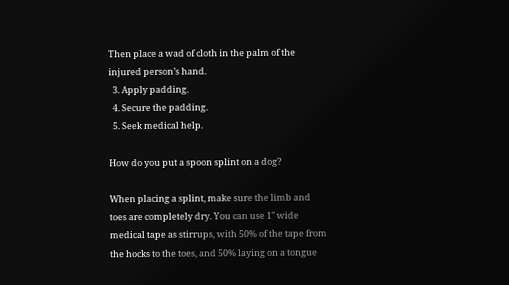Then place a wad of cloth in the palm of the injured person’s hand.
  3. Apply padding.
  4. Secure the padding.
  5. Seek medical help.

How do you put a spoon splint on a dog?

When placing a splint, make sure the limb and toes are completely dry. You can use 1″ wide medical tape as stirrups, with 50% of the tape from the hocks to the toes, and 50% laying on a tongue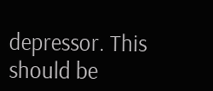depressor. This should be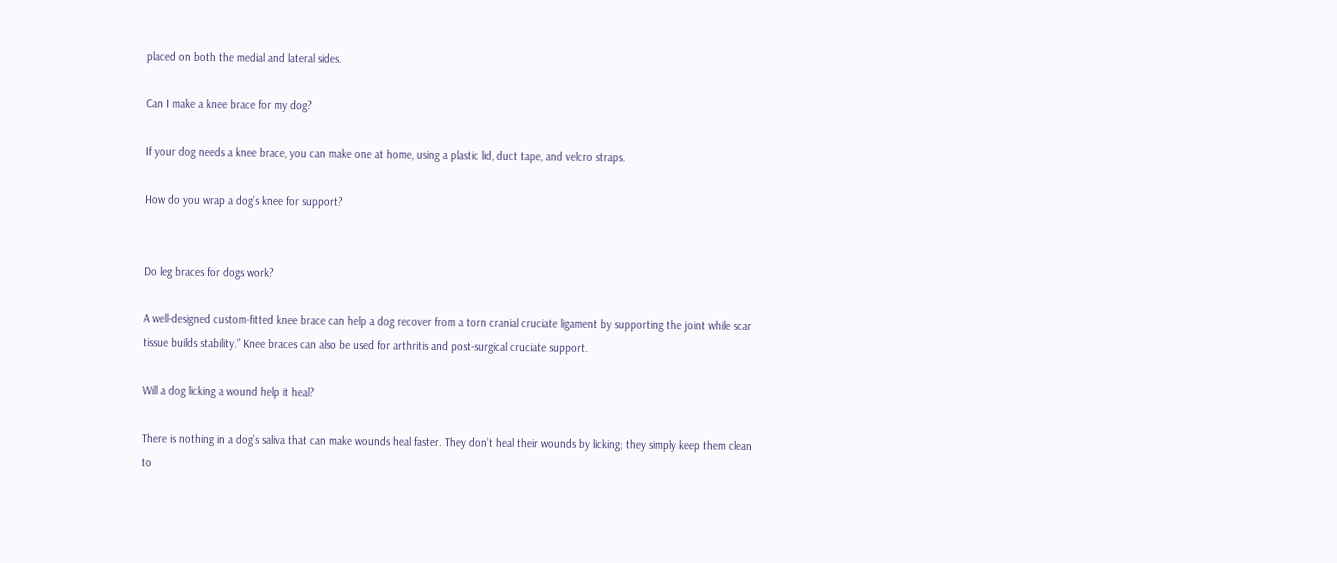placed on both the medial and lateral sides.

Can I make a knee brace for my dog?

If your dog needs a knee brace, you can make one at home, using a plastic lid, duct tape, and velcro straps.

How do you wrap a dog’s knee for support?


Do leg braces for dogs work?

A well-designed custom-fitted knee brace can help a dog recover from a torn cranial cruciate ligament by supporting the joint while scar tissue builds stability.” Knee braces can also be used for arthritis and post-surgical cruciate support.

Will a dog licking a wound help it heal?

There is nothing in a dog’s saliva that can make wounds heal faster. They don’t heal their wounds by licking; they simply keep them clean to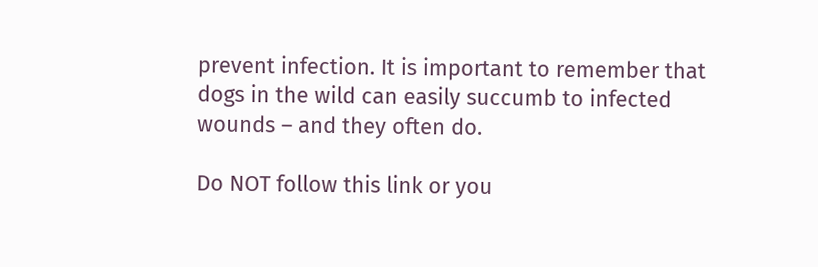prevent infection. It is important to remember that dogs in the wild can easily succumb to infected wounds – and they often do.

Do NOT follow this link or you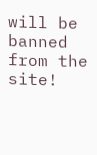will be banned from the site!